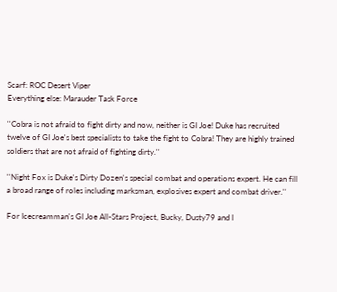Scarf: ROC Desert Viper
Everything else: Marauder Task Force

''Cobra is not afraid to fight dirty and now, neither is GI Joe! Duke has recruited twelve of GI Joe's best specialists to take the fight to Cobra! They are highly trained soldiers that are not afraid of fighting dirty.''

''Night Fox is Duke's Dirty Dozen's special combat and operations expert. He can fill a broad range of roles including marksman, explosives expert and combat driver.''

For Icecreamman's GI Joe All-Stars Project, Bucky, Dusty79 and I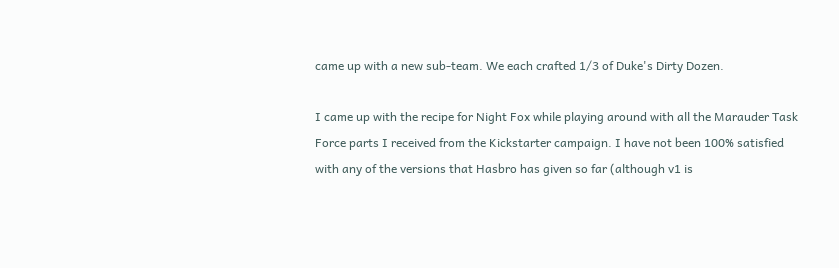came up with a new sub-team. We each crafted 1/3 of Duke's Dirty Dozen.

I came up with the recipe for Night Fox while playing around with all the Marauder Task Force parts I received from the Kickstarter campaign. I have not been 100% satisfied with any of the versions that Hasbro has given so far (although v1 is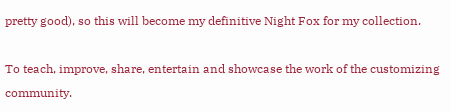pretty good), so this will become my definitive Night Fox for my collection.

To teach, improve, share, entertain and showcase the work of the customizing community.